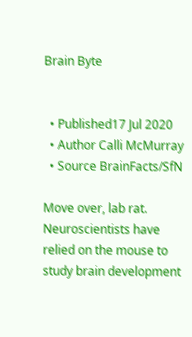Brain Byte


  • Published17 Jul 2020
  • Author Calli McMurray
  • Source BrainFacts/SfN

Move over, lab rat. Neuroscientists have relied on the mouse to study brain development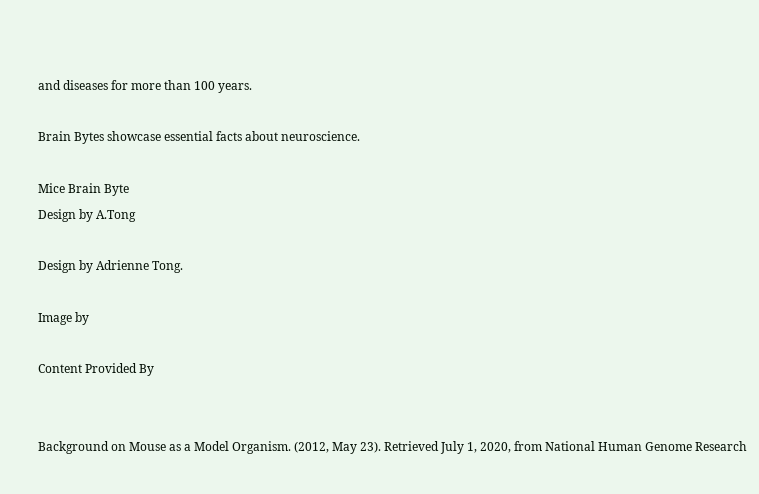and diseases for more than 100 years.

Brain Bytes showcase essential facts about neuroscience.

Mice Brain Byte
Design by A.Tong

Design by Adrienne Tong.

Image by

Content Provided By


Background on Mouse as a Model Organism. (2012, May 23). Retrieved July 1, 2020, from National Human Genome Research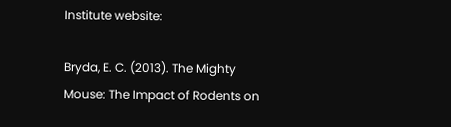Institute website:

Bryda, E. C. (2013). The Mighty Mouse: The Impact of Rodents on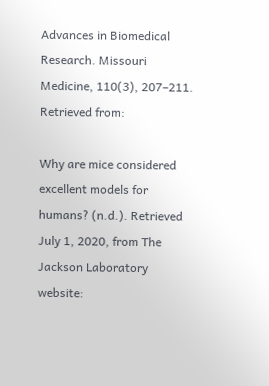Advances in Biomedical Research. Missouri Medicine, 110(3), 207–211. Retrieved from:

Why are mice considered excellent models for humans? (n.d.). Retrieved July 1, 2020, from The Jackson Laboratory website: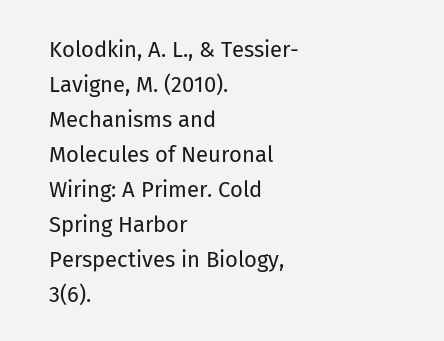Kolodkin, A. L., & Tessier-Lavigne, M. (2010). Mechanisms and Molecules of Neuronal Wiring: A Primer. Cold Spring Harbor Perspectives in Biology, 3(6).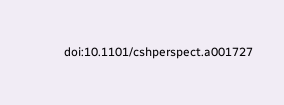doi:10.1101/cshperspect.a001727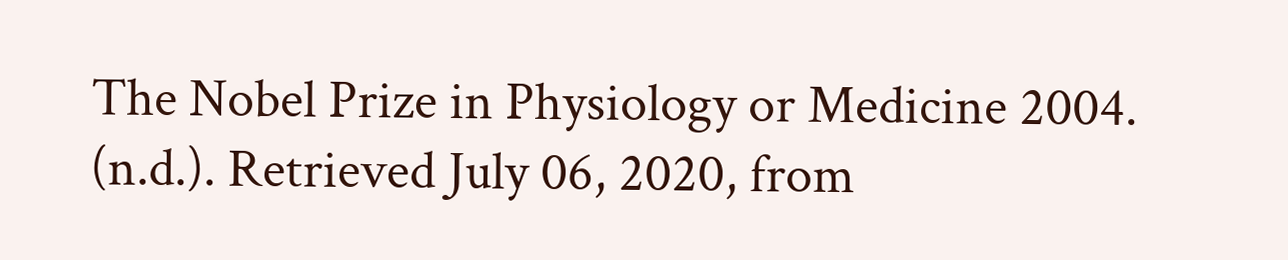The Nobel Prize in Physiology or Medicine 2004. (n.d.). Retrieved July 06, 2020, from